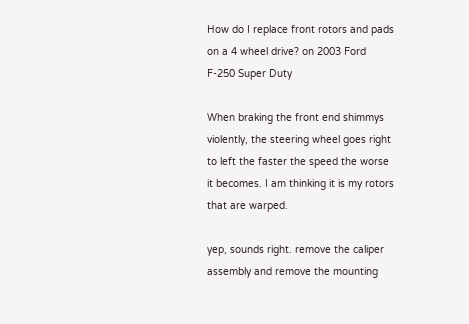How do I replace front rotors and pads on a 4 wheel drive? on 2003 Ford F-250 Super Duty

When braking the front end shimmys violently, the steering wheel goes right to left the faster the speed the worse it becomes. I am thinking it is my rotors that are warped.

yep, sounds right. remove the caliper assembly and remove the mounting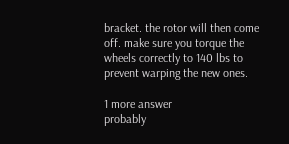bracket. the rotor will then come off. make sure you torque the wheels correctly to 140 lbs to prevent warping the new ones.

1 more answer
probably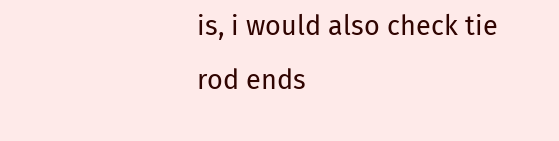is, i would also check tie rod ends